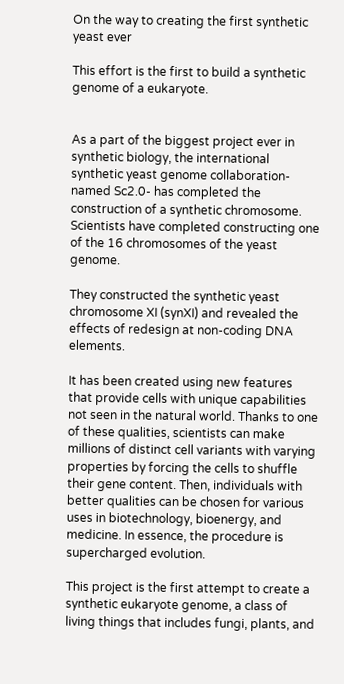On the way to creating the first synthetic yeast ever

This effort is the first to build a synthetic genome of a eukaryote.


As a part of the biggest project ever in synthetic biology, the international synthetic yeast genome collaboration- named Sc2.0- has completed the construction of a synthetic chromosome. Scientists have completed constructing one of the 16 chromosomes of the yeast genome.

They constructed the synthetic yeast chromosome XI (synXI) and revealed the effects of redesign at non-coding DNA elements.

It has been created using new features that provide cells with unique capabilities not seen in the natural world. Thanks to one of these qualities, scientists can make millions of distinct cell variants with varying properties by forcing the cells to shuffle their gene content. Then, individuals with better qualities can be chosen for various uses in biotechnology, bioenergy, and medicine. In essence, the procedure is supercharged evolution.

This project is the first attempt to create a synthetic eukaryote genome, a class of living things that includes fungi, plants, and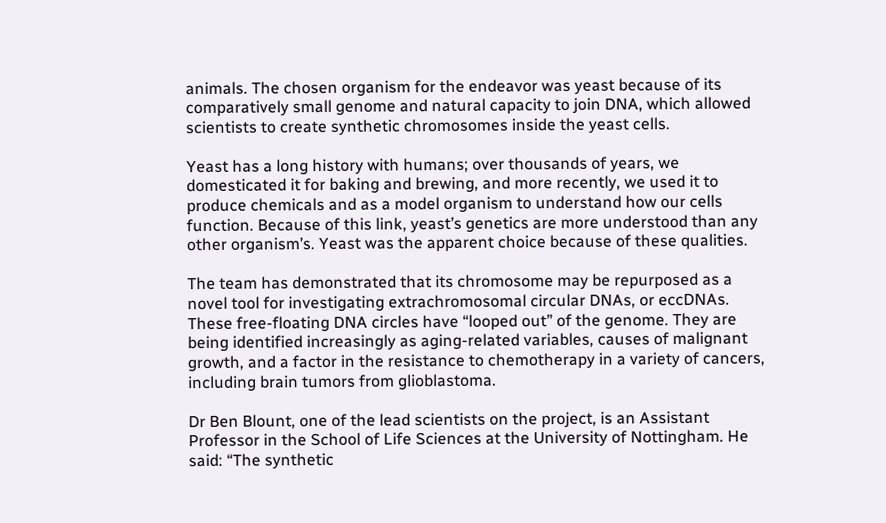animals. The chosen organism for the endeavor was yeast because of its comparatively small genome and natural capacity to join DNA, which allowed scientists to create synthetic chromosomes inside the yeast cells.

Yeast has a long history with humans; over thousands of years, we domesticated it for baking and brewing, and more recently, we used it to produce chemicals and as a model organism to understand how our cells function. Because of this link, yeast’s genetics are more understood than any other organism’s. Yeast was the apparent choice because of these qualities.

The team has demonstrated that its chromosome may be repurposed as a novel tool for investigating extrachromosomal circular DNAs, or eccDNAs. These free-floating DNA circles have “looped out” of the genome. They are being identified increasingly as aging-related variables, causes of malignant growth, and a factor in the resistance to chemotherapy in a variety of cancers, including brain tumors from glioblastoma.

Dr Ben Blount, one of the lead scientists on the project, is an Assistant Professor in the School of Life Sciences at the University of Nottingham. He said: “The synthetic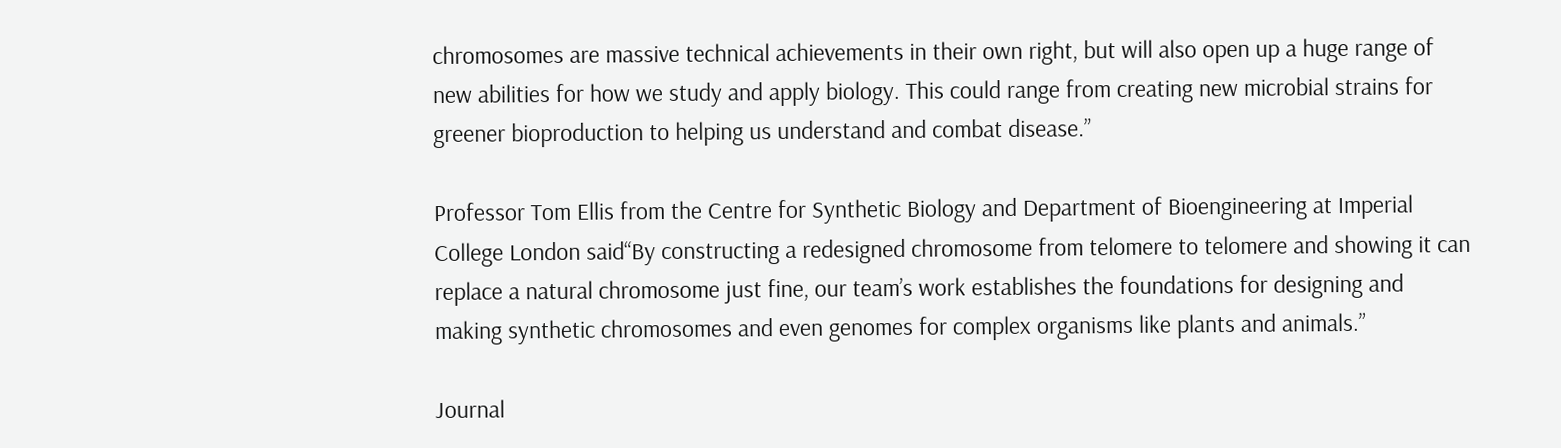chromosomes are massive technical achievements in their own right, but will also open up a huge range of new abilities for how we study and apply biology. This could range from creating new microbial strains for greener bioproduction to helping us understand and combat disease.”

Professor Tom Ellis from the Centre for Synthetic Biology and Department of Bioengineering at Imperial College London said“By constructing a redesigned chromosome from telomere to telomere and showing it can replace a natural chromosome just fine, our team’s work establishes the foundations for designing and making synthetic chromosomes and even genomes for complex organisms like plants and animals.”

Journal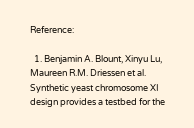Reference:

  1. Benjamin A. Blount, Xinyu Lu, Maureen R.M. Driessen et al. Synthetic yeast chromosome XI design provides a testbed for the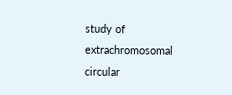study of extrachromosomal circular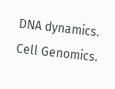DNA dynamics. Cell Genomics.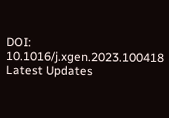DOI: 10.1016/j.xgen.2023.100418
Latest Updates